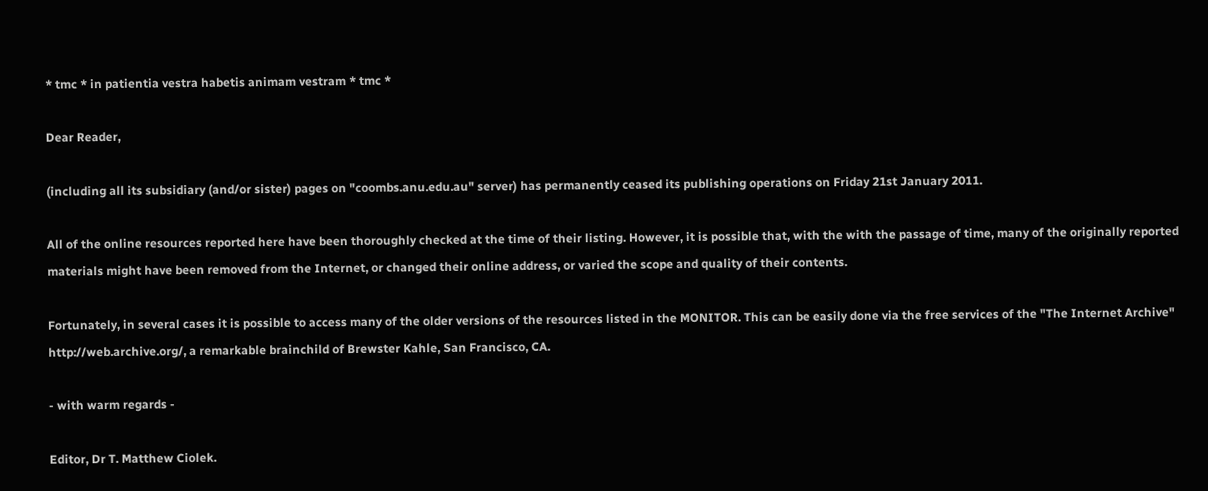* tmc * in patientia vestra habetis animam vestram * tmc *

Dear Reader,

(including all its subsidiary (and/or sister) pages on "coombs.anu.edu.au" server) has permanently ceased its publishing operations on Friday 21st January 2011.

All of the online resources reported here have been thoroughly checked at the time of their listing. However, it is possible that, with the with the passage of time, many of the originally reported materials might have been removed from the Internet, or changed their online address, or varied the scope and quality of their contents.

Fortunately, in several cases it is possible to access many of the older versions of the resources listed in the MONITOR. This can be easily done via the free services of the "The Internet Archive" http://web.archive.org/, a remarkable brainchild of Brewster Kahle, San Francisco, CA.

- with warm regards -

Editor, Dr T. Matthew Ciolek.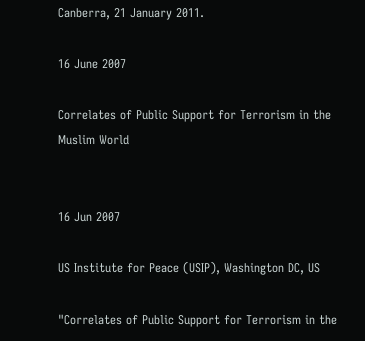Canberra, 21 January 2011.

16 June 2007

Correlates of Public Support for Terrorism in the Muslim World


16 Jun 2007

US Institute for Peace (USIP), Washington DC, US

"Correlates of Public Support for Terrorism in the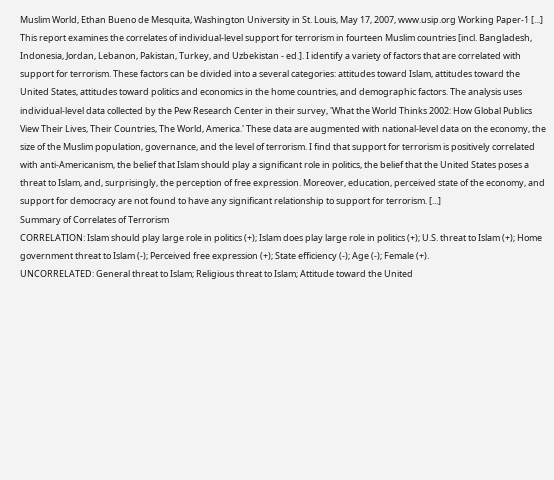Muslim World, Ethan Bueno de Mesquita, Washington University in St. Louis, May 17, 2007, www.usip.org Working Paper-1 [...] This report examines the correlates of individual-level support for terrorism in fourteen Muslim countries [incl. Bangladesh, Indonesia, Jordan, Lebanon, Pakistan, Turkey, and Uzbekistan - ed.]. I identify a variety of factors that are correlated with support for terrorism. These factors can be divided into a several categories: attitudes toward Islam, attitudes toward the United States, attitudes toward politics and economics in the home countries, and demographic factors. The analysis uses individual-level data collected by the Pew Research Center in their survey, 'What the World Thinks 2002: How Global Publics View Their Lives, Their Countries, The World, America.' These data are augmented with national-level data on the economy, the size of the Muslim population, governance, and the level of terrorism. I find that support for terrorism is positively correlated with anti-Americanism, the belief that Islam should play a significant role in politics, the belief that the United States poses a threat to Islam, and, surprisingly, the perception of free expression. Moreover, education, perceived state of the economy, and support for democracy are not found to have any significant relationship to support for terrorism. [...]
Summary of Correlates of Terrorism
CORRELATION: Islam should play large role in politics (+); Islam does play large role in politics (+); U.S. threat to Islam (+); Home government threat to Islam (-); Perceived free expression (+); State efficiency (-); Age (-); Female (+).
UNCORRELATED: General threat to Islam; Religious threat to Islam; Attitude toward the United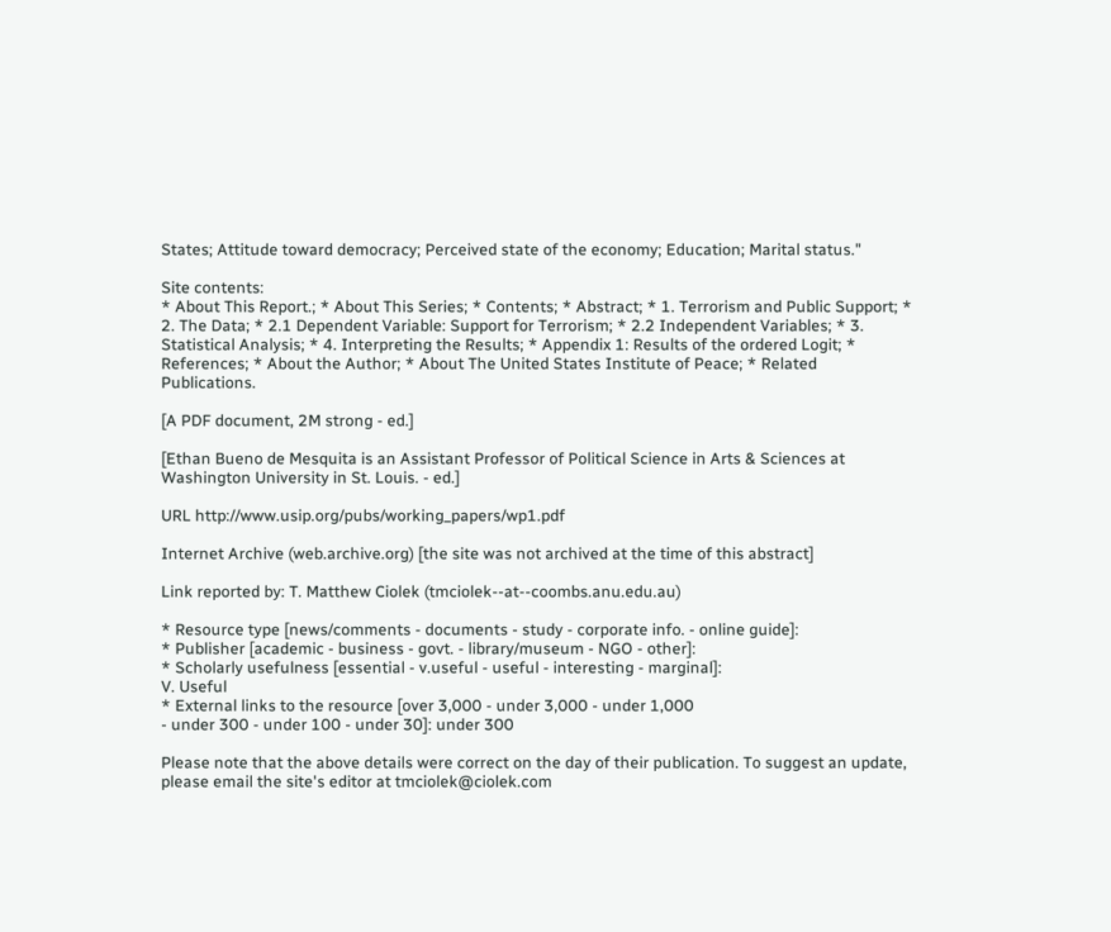States; Attitude toward democracy; Perceived state of the economy; Education; Marital status."

Site contents:
* About This Report.; * About This Series; * Contents; * Abstract; * 1. Terrorism and Public Support; * 2. The Data; * 2.1 Dependent Variable: Support for Terrorism; * 2.2 Independent Variables; * 3. Statistical Analysis; * 4. Interpreting the Results; * Appendix 1: Results of the ordered Logit; * References; * About the Author; * About The United States Institute of Peace; * Related Publications.

[A PDF document, 2M strong - ed.]

[Ethan Bueno de Mesquita is an Assistant Professor of Political Science in Arts & Sciences at Washington University in St. Louis. - ed.]

URL http://www.usip.org/pubs/working_papers/wp1.pdf

Internet Archive (web.archive.org) [the site was not archived at the time of this abstract]

Link reported by: T. Matthew Ciolek (tmciolek--at--coombs.anu.edu.au)

* Resource type [news/comments - documents - study - corporate info. - online guide]:
* Publisher [academic - business - govt. - library/museum - NGO - other]:
* Scholarly usefulness [essential - v.useful - useful - interesting - marginal]:
V. Useful
* External links to the resource [over 3,000 - under 3,000 - under 1,000
- under 300 - under 100 - under 30]: under 300

Please note that the above details were correct on the day of their publication. To suggest an update, please email the site's editor at tmciolek@ciolek.com